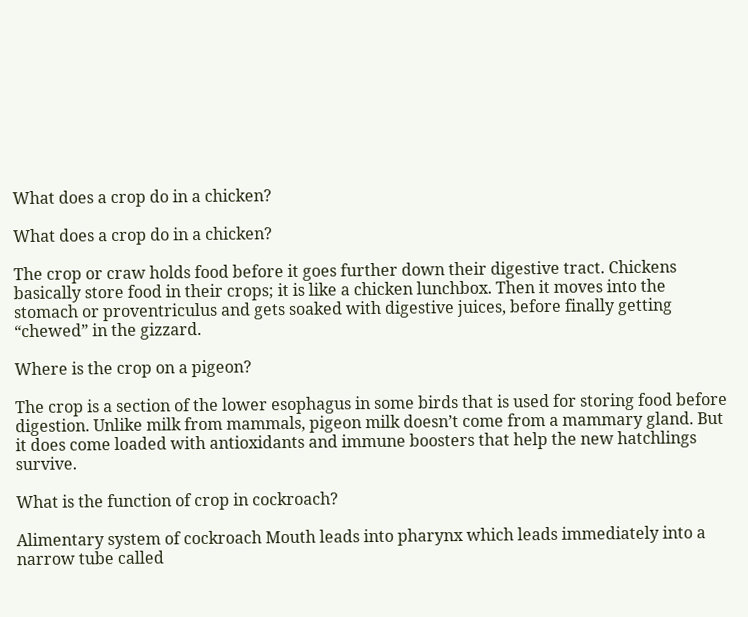What does a crop do in a chicken?

What does a crop do in a chicken?

The crop or craw holds food before it goes further down their digestive tract. Chickens basically store food in their crops; it is like a chicken lunchbox. Then it moves into the stomach or proventriculus and gets soaked with digestive juices, before finally getting “chewed” in the gizzard.

Where is the crop on a pigeon?

The crop is a section of the lower esophagus in some birds that is used for storing food before digestion. Unlike milk from mammals, pigeon milk doesn’t come from a mammary gland. But it does come loaded with antioxidants and immune boosters that help the new hatchlings survive.

What is the function of crop in cockroach?

Alimentary system of cockroach Mouth leads into pharynx which leads immediately into a narrow tube called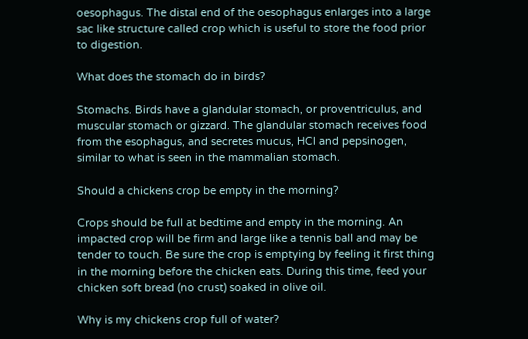oesophagus. The distal end of the oesophagus enlarges into a large sac like structure called crop which is useful to store the food prior to digestion.

What does the stomach do in birds?

Stomachs. Birds have a glandular stomach, or proventriculus, and muscular stomach or gizzard. The glandular stomach receives food from the esophagus, and secretes mucus, HCl and pepsinogen, similar to what is seen in the mammalian stomach.

Should a chickens crop be empty in the morning?

Crops should be full at bedtime and empty in the morning. An impacted crop will be firm and large like a tennis ball and may be tender to touch. Be sure the crop is emptying by feeling it first thing in the morning before the chicken eats. During this time, feed your chicken soft bread (no crust) soaked in olive oil.

Why is my chickens crop full of water?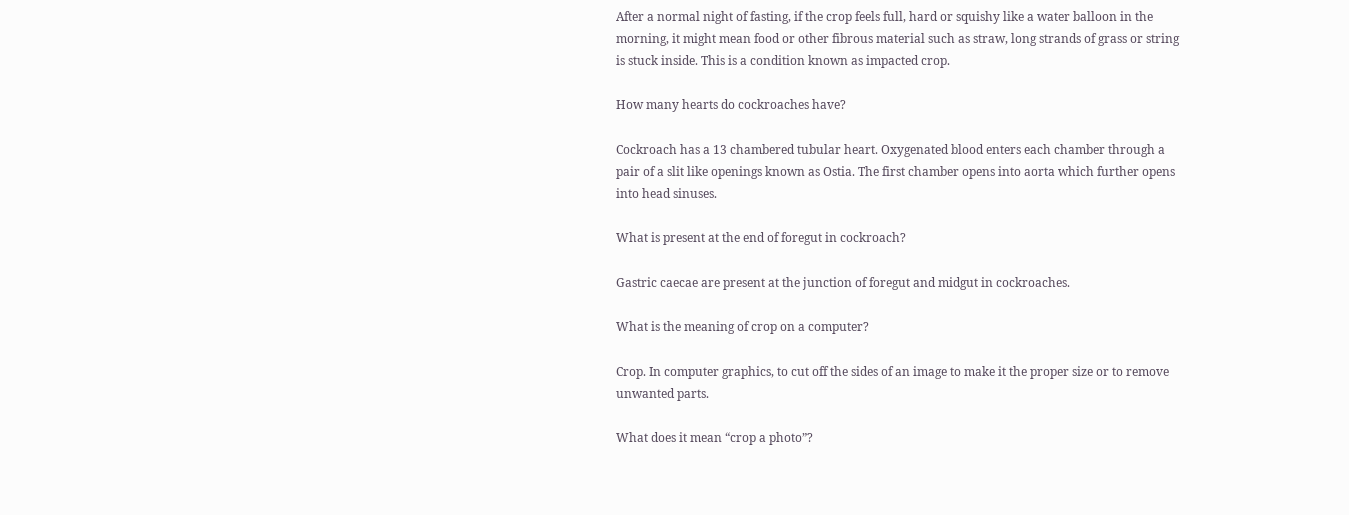After a normal night of fasting, if the crop feels full, hard or squishy like a water balloon in the morning, it might mean food or other fibrous material such as straw, long strands of grass or string is stuck inside. This is a condition known as impacted crop.

How many hearts do cockroaches have?

Cockroach has a 13 chambered tubular heart. Oxygenated blood enters each chamber through a pair of a slit like openings known as Ostia. The first chamber opens into aorta which further opens into head sinuses.

What is present at the end of foregut in cockroach?

Gastric caecae are present at the junction of foregut and midgut in cockroaches.

What is the meaning of crop on a computer?

Crop. In computer graphics, to cut off the sides of an image to make it the proper size or to remove unwanted parts.

What does it mean “crop a photo”?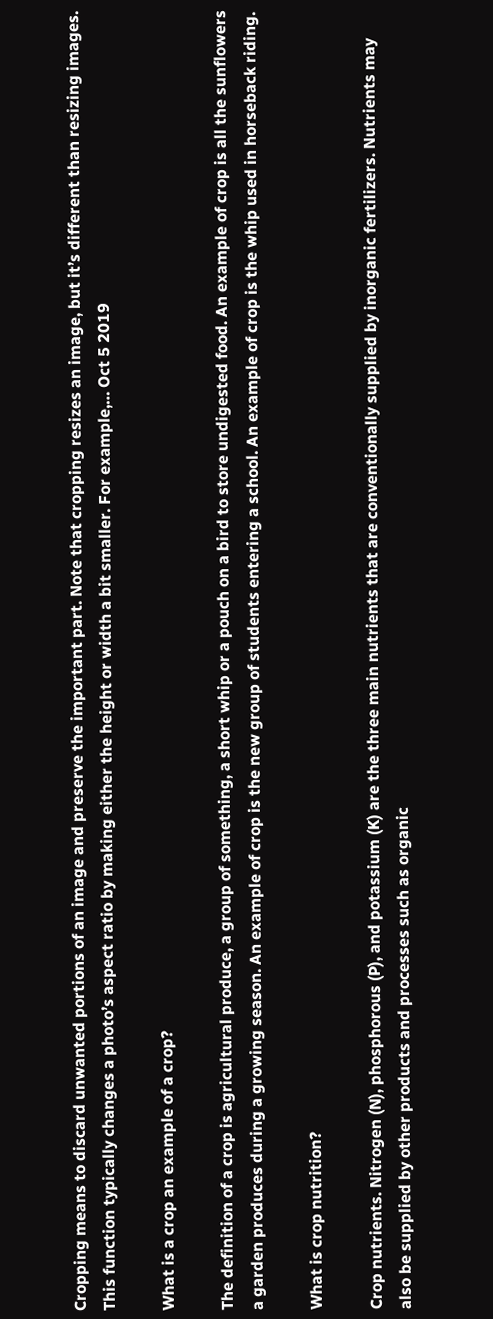Cropping means to discard unwanted portions of an image and preserve the important part. Note that cropping resizes an image, but it’s different than resizing images. This function typically changes a photo’s aspect ratio by making either the height or width a bit smaller. For example,… Oct 5 2019

What is a crop an example of a crop?

The definition of a crop is agricultural produce, a group of something, a short whip or a pouch on a bird to store undigested food. An example of crop is all the sunflowers a garden produces during a growing season. An example of crop is the new group of students entering a school. An example of crop is the whip used in horseback riding.

What is crop nutrition?

Crop nutrients. Nitrogen (N), phosphorous (P), and potassium (K) are the three main nutrients that are conventionally supplied by inorganic fertilizers. Nutrients may also be supplied by other products and processes such as organic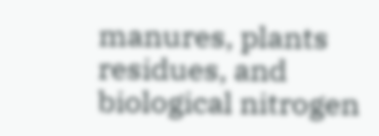manures, plants residues, and biological nitrogen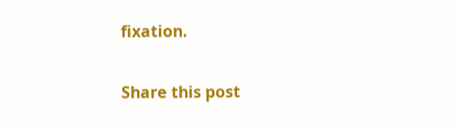fixation.

Share this post